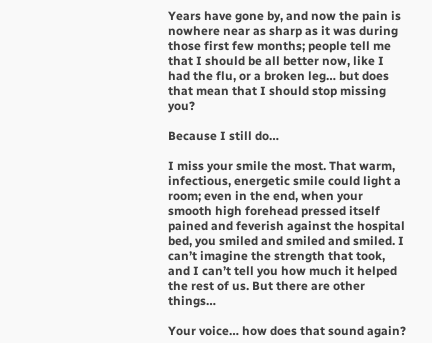Years have gone by, and now the pain is nowhere near as sharp as it was during those first few months; people tell me that I should be all better now, like I had the flu, or a broken leg… but does that mean that I should stop missing you?

Because I still do…

I miss your smile the most. That warm, infectious, energetic smile could light a room; even in the end, when your smooth high forehead pressed itself pained and feverish against the hospital bed, you smiled and smiled and smiled. I can’t imagine the strength that took, and I can’t tell you how much it helped the rest of us. But there are other things…

Your voice… how does that sound again?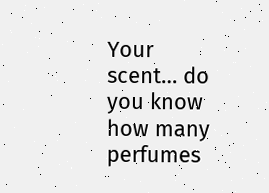Your scent… do you know how many perfumes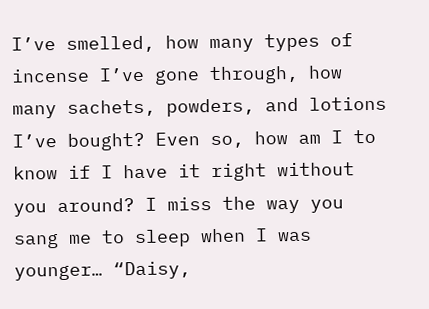I’ve smelled, how many types of incense I’ve gone through, how many sachets, powders, and lotions I’ve bought? Even so, how am I to know if I have it right without you around? I miss the way you sang me to sleep when I was younger… “Daisy,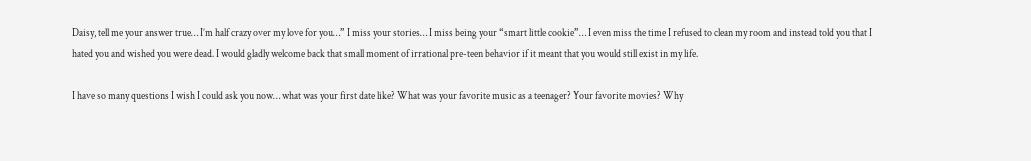Daisy, tell me your answer true… I’m half crazy over my love for you…” I miss your stories… I miss being your “smart little cookie”… I even miss the time I refused to clean my room and instead told you that I hated you and wished you were dead. I would gladly welcome back that small moment of irrational pre-teen behavior if it meant that you would still exist in my life.

I have so many questions I wish I could ask you now… what was your first date like? What was your favorite music as a teenager? Your favorite movies? Why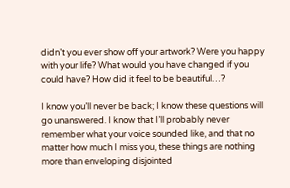didn’t you ever show off your artwork? Were you happy with your life? What would you have changed if you could have? How did it feel to be beautiful…?

I know you’ll never be back; I know these questions will go unanswered. I know that I’ll probably never remember what your voice sounded like, and that no matter how much I miss you, these things are nothing more than enveloping disjointed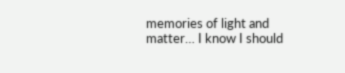memories of light and matter… I know I should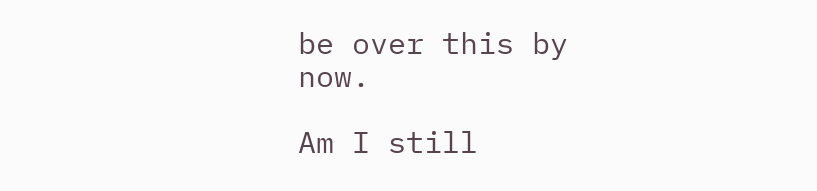be over this by now.

Am I still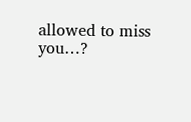allowed to miss you…?